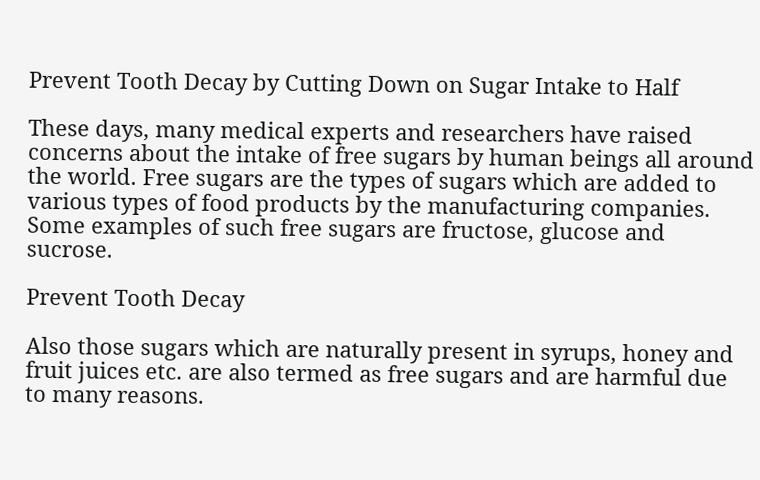Prevent Tooth Decay by Cutting Down on Sugar Intake to Half

These days, many medical experts and researchers have raised concerns about the intake of free sugars by human beings all around the world. Free sugars are the types of sugars which are added to various types of food products by the manufacturing companies. Some examples of such free sugars are fructose, glucose and sucrose.

Prevent Tooth Decay

Also those sugars which are naturally present in syrups, honey and fruit juices etc. are also termed as free sugars and are harmful due to many reasons.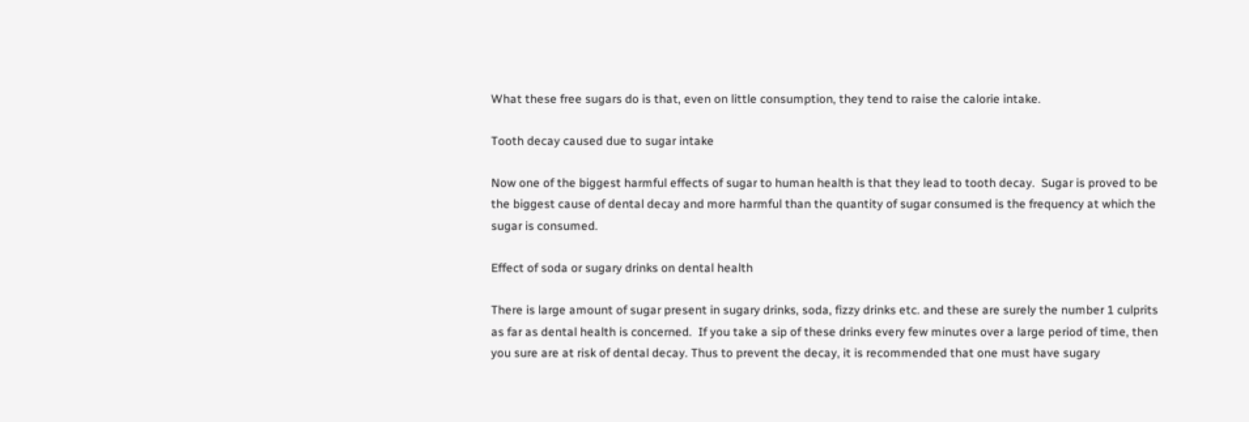What these free sugars do is that, even on little consumption, they tend to raise the calorie intake.

Tooth decay caused due to sugar intake

Now one of the biggest harmful effects of sugar to human health is that they lead to tooth decay.  Sugar is proved to be the biggest cause of dental decay and more harmful than the quantity of sugar consumed is the frequency at which the sugar is consumed.

Effect of soda or sugary drinks on dental health

There is large amount of sugar present in sugary drinks, soda, fizzy drinks etc. and these are surely the number 1 culprits as far as dental health is concerned.  If you take a sip of these drinks every few minutes over a large period of time, then you sure are at risk of dental decay. Thus to prevent the decay, it is recommended that one must have sugary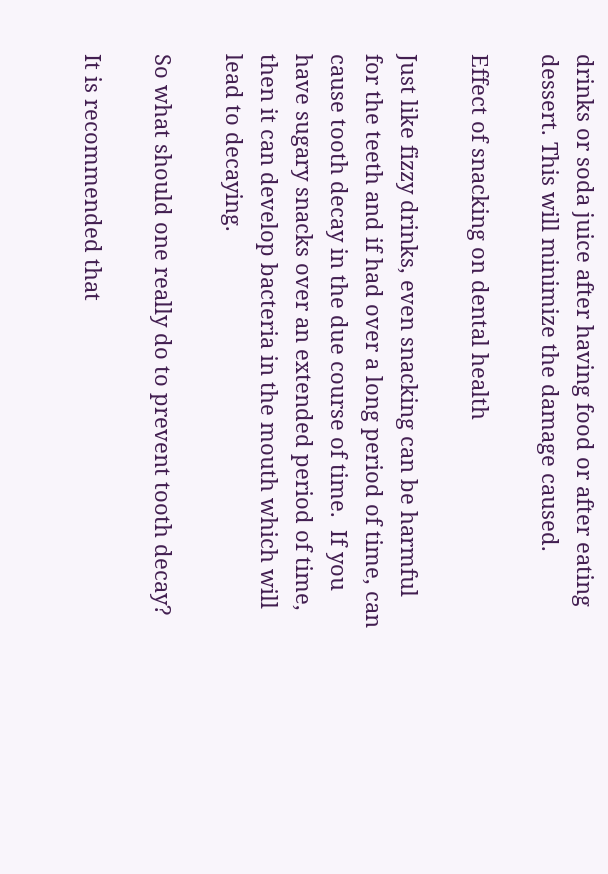drinks or soda juice after having food or after eating dessert. This will minimize the damage caused.

Effect of snacking on dental health

Just like fizzy drinks, even snacking can be harmful for the teeth and if had over a long period of time, can cause tooth decay in the due course of time.  If you have sugary snacks over an extended period of time, then it can develop bacteria in the mouth which will lead to decaying.

So what should one really do to prevent tooth decay?

It is recommended that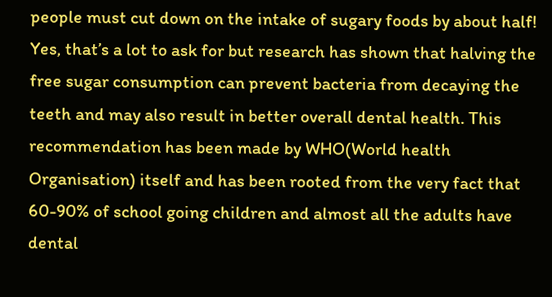people must cut down on the intake of sugary foods by about half! Yes, that’s a lot to ask for but research has shown that halving the free sugar consumption can prevent bacteria from decaying the teeth and may also result in better overall dental health. This recommendation has been made by WHO(World health Organisation) itself and has been rooted from the very fact that 60-90% of school going children and almost all the adults have dental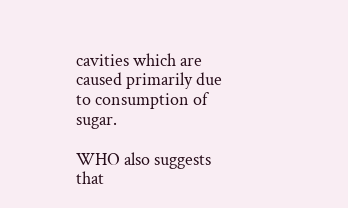cavities which are caused primarily due to consumption of sugar.

WHO also suggests that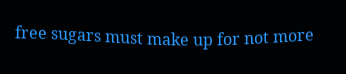free sugars must make up for not more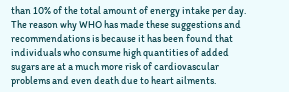than 10% of the total amount of energy intake per day.  The reason why WHO has made these suggestions and recommendations is because it has been found that individuals who consume high quantities of added sugars are at a much more risk of cardiovascular problems and even death due to heart ailments.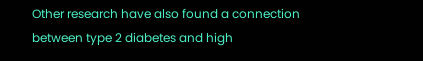Other research have also found a connection between type 2 diabetes and high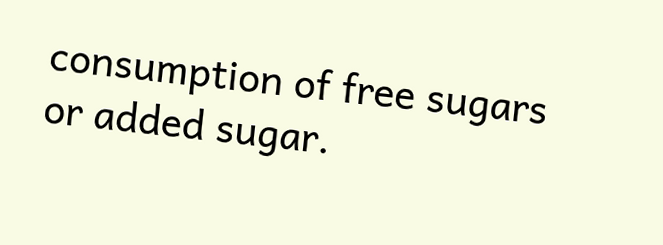consumption of free sugars or added sugar.